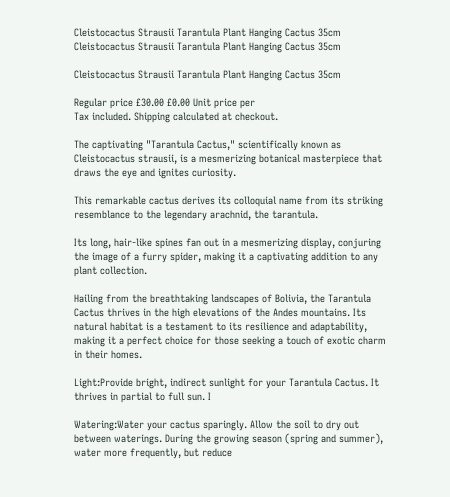Cleistocactus Strausii Tarantula Plant Hanging Cactus 35cm
Cleistocactus Strausii Tarantula Plant Hanging Cactus 35cm

Cleistocactus Strausii Tarantula Plant Hanging Cactus 35cm

Regular price £30.00 £0.00 Unit price per
Tax included. Shipping calculated at checkout.

The captivating "Tarantula Cactus," scientifically known as Cleistocactus strausii, is a mesmerizing botanical masterpiece that draws the eye and ignites curiosity.

This remarkable cactus derives its colloquial name from its striking resemblance to the legendary arachnid, the tarantula.

Its long, hair-like spines fan out in a mesmerizing display, conjuring the image of a furry spider, making it a captivating addition to any plant collection.

Hailing from the breathtaking landscapes of Bolivia, the Tarantula Cactus thrives in the high elevations of the Andes mountains. Its natural habitat is a testament to its resilience and adaptability, making it a perfect choice for those seeking a touch of exotic charm in their homes.

Light:Provide bright, indirect sunlight for your Tarantula Cactus. It thrives in partial to full sun. I

Watering:Water your cactus sparingly. Allow the soil to dry out between waterings. During the growing season (spring and summer), water more frequently, but reduce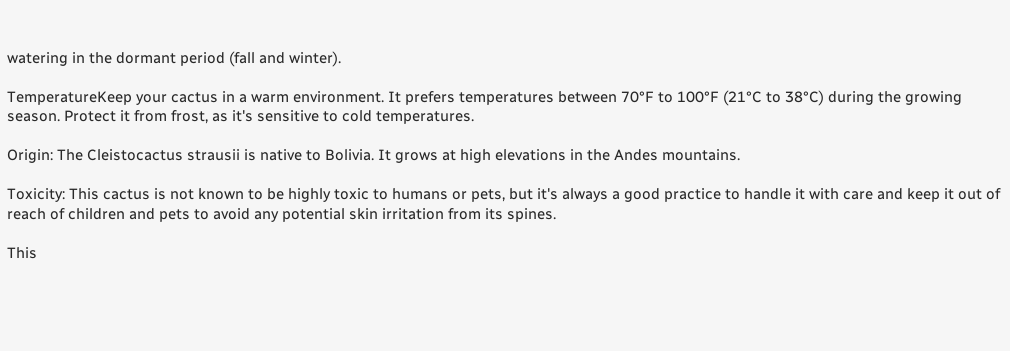watering in the dormant period (fall and winter).

TemperatureKeep your cactus in a warm environment. It prefers temperatures between 70°F to 100°F (21°C to 38°C) during the growing season. Protect it from frost, as it's sensitive to cold temperatures.

Origin: The Cleistocactus strausii is native to Bolivia. It grows at high elevations in the Andes mountains.

Toxicity: This cactus is not known to be highly toxic to humans or pets, but it's always a good practice to handle it with care and keep it out of reach of children and pets to avoid any potential skin irritation from its spines.

This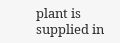plant is supplied in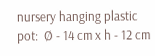nursery hanging plastic pot:  Ø - 14 cm x h - 12 cm